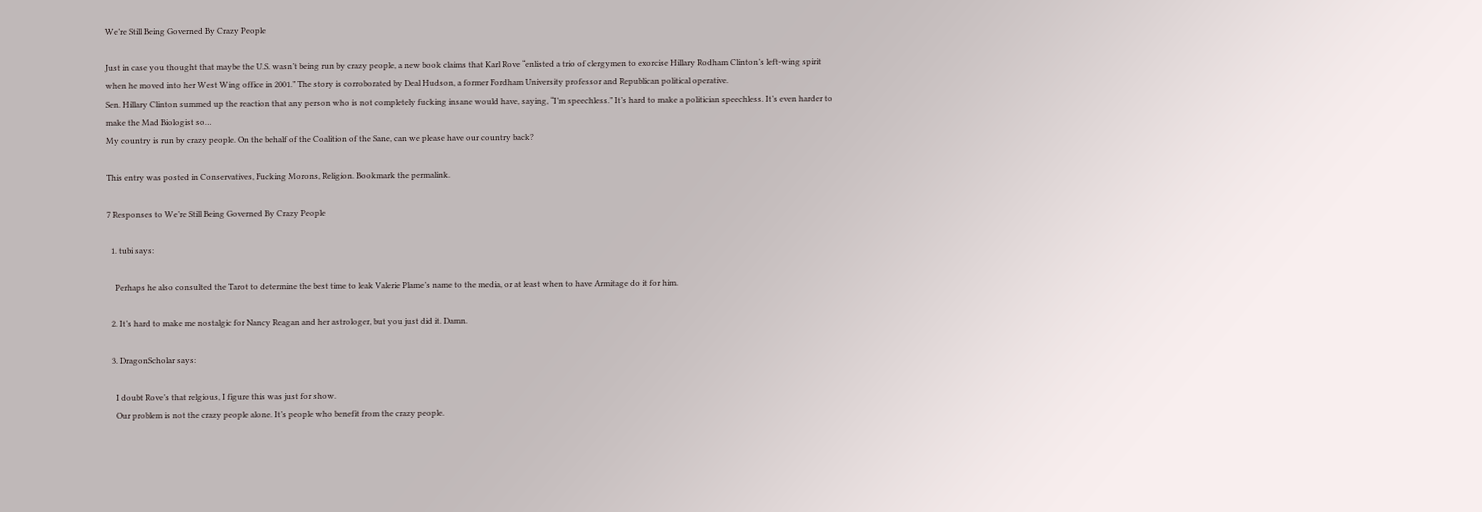We’re Still Being Governed By Crazy People

Just in case you thought that maybe the U.S. wasn’t being run by crazy people, a new book claims that Karl Rove “enlisted a trio of clergymen to exorcise Hillary Rodham Clinton’s left-wing spirit when he moved into her West Wing office in 2001.” The story is corroborated by Deal Hudson, a former Fordham University professor and Republican political operative.
Sen. Hillary Clinton summed up the reaction that any person who is not completely fucking insane would have, saying, “I’m speechless.” It’s hard to make a politician speechless. It’s even harder to make the Mad Biologist so…
My country is run by crazy people. On the behalf of the Coalition of the Sane, can we please have our country back?

This entry was posted in Conservatives, Fucking Morons, Religion. Bookmark the permalink.

7 Responses to We’re Still Being Governed By Crazy People

  1. tubi says:

    Perhaps he also consulted the Tarot to determine the best time to leak Valerie Plame’s name to the media, or at least when to have Armitage do it for him.

  2. It’s hard to make me nostalgic for Nancy Reagan and her astrologer, but you just did it. Damn.

  3. DragonScholar says:

    I doubt Rove’s that relgious, I figure this was just for show.
    Our problem is not the crazy people alone. It’s people who benefit from the crazy people.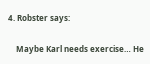4. Robster says:

    Maybe Karl needs exercise… He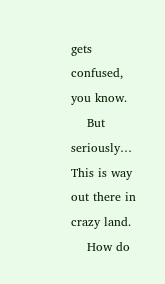gets confused, you know.
    But seriously… This is way out there in crazy land.
    How do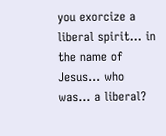you exorcize a liberal spirit… in the name of Jesus… who was… a liberal?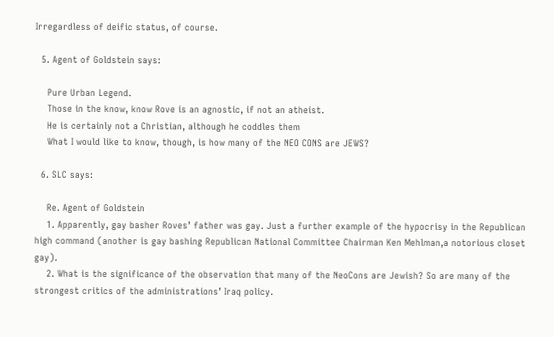Irregardless of deific status, of course.

  5. Agent of Goldstein says:

    Pure Urban Legend.
    Those in the know, know Rove is an agnostic, if not an atheist.
    He is certainly not a Christian, although he coddles them
    What I would like to know, though, is how many of the NEO CONS are JEWS?

  6. SLC says:

    Re. Agent of Goldstein
    1. Apparently, gay basher Roves’ father was gay. Just a further example of the hypocrisy in the Republican high command (another is gay bashing Republican National Committee Chairman Ken Mehlman,a notorious closet gay).
    2. What is the significance of the observation that many of the NeoCons are Jewish? So are many of the strongest critics of the administrations’ Iraq policy.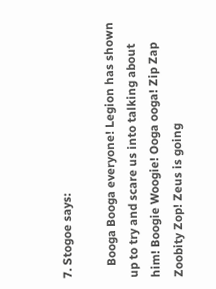7. Stogoe says:

    Booga Booga everyone! Legion has shown up to try and scare us into talking about him! Boogie Woogie! Ooga ooga! Zip Zap Zoobity Zop! Zeus is going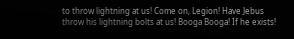to throw lightning at us! Come on, Legion! Have Jebus throw his lightning bolts at us! Booga Booga! If he exists!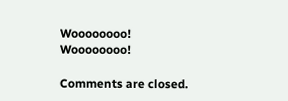Woooooooo! Woooooooo!

Comments are closed.